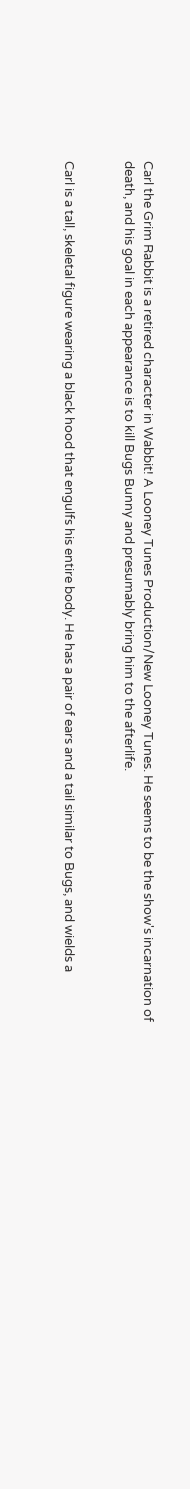Carl the Grim Rabbit is a retired character in Wabbit! A Looney Tunes Production/New Looney Tunes. He seems to be the show's incarnation of death, and his goal in each appearance is to kill Bugs Bunny and presumably bring him to the afterlife.


Carl is a tall, skeletal figure wearing a black hood that engulfs his entire body. He has a pair of ears and a tail similar to Bugs, and wields a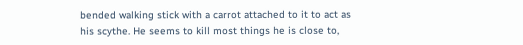bended walking stick with a carrot attached to it to act as his scythe. He seems to kill most things he is close to,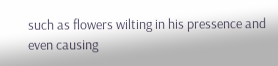such as flowers wilting in his pressence and even causing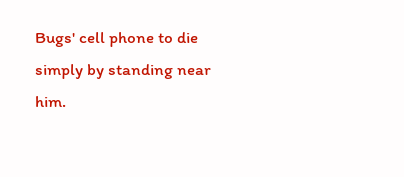Bugs' cell phone to die simply by standing near him.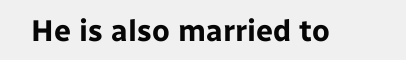He is also married to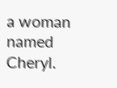a woman named Cheryl.